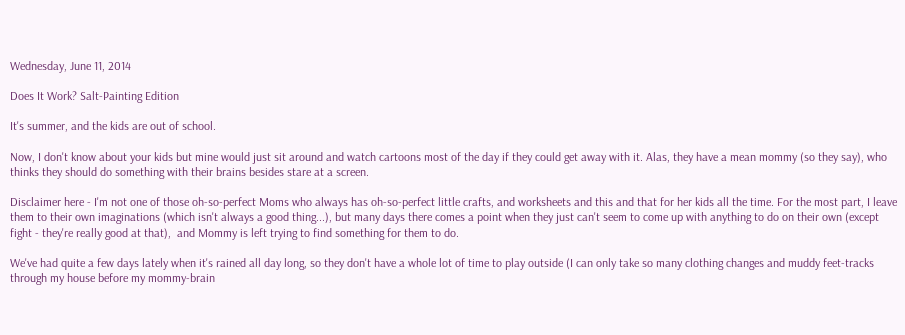Wednesday, June 11, 2014

Does It Work? Salt-Painting Edition

It's summer, and the kids are out of school.

Now, I don't know about your kids but mine would just sit around and watch cartoons most of the day if they could get away with it. Alas, they have a mean mommy (so they say), who thinks they should do something with their brains besides stare at a screen.

Disclaimer here - I'm not one of those oh-so-perfect Moms who always has oh-so-perfect little crafts, and worksheets and this and that for her kids all the time. For the most part, I leave them to their own imaginations (which isn't always a good thing...), but many days there comes a point when they just can't seem to come up with anything to do on their own (except fight - they're really good at that),  and Mommy is left trying to find something for them to do.

We've had quite a few days lately when it's rained all day long, so they don't have a whole lot of time to play outside (I can only take so many clothing changes and muddy feet-tracks through my house before my mommy-brain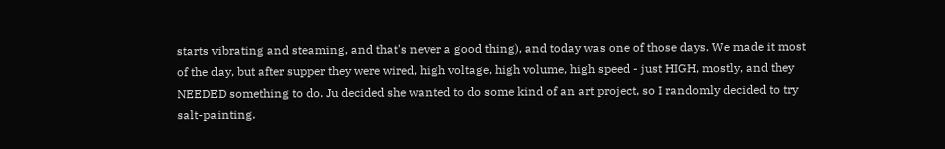starts vibrating and steaming, and that's never a good thing), and today was one of those days. We made it most of the day, but after supper they were wired, high voltage, high volume, high speed - just HIGH, mostly, and they NEEDED something to do. Ju decided she wanted to do some kind of an art project, so I randomly decided to try salt-painting.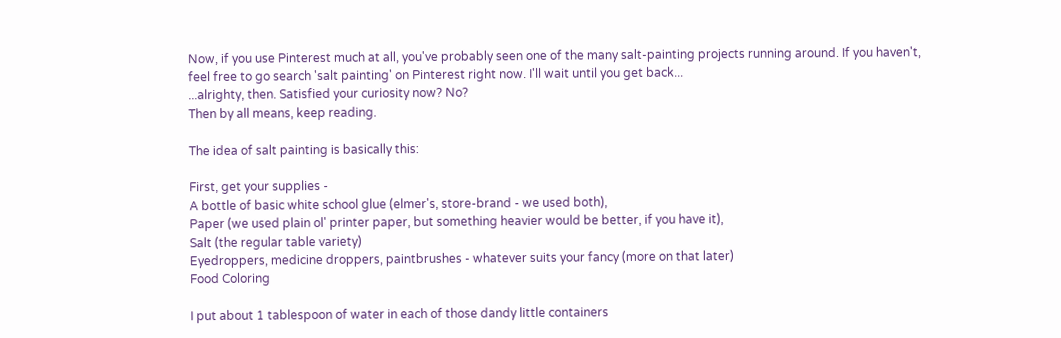Now, if you use Pinterest much at all, you've probably seen one of the many salt-painting projects running around. If you haven't, feel free to go search 'salt painting' on Pinterest right now. I'll wait until you get back...
...alrighty, then. Satisfied your curiosity now? No?
Then by all means, keep reading.

The idea of salt painting is basically this:

First, get your supplies -
A bottle of basic white school glue (elmer's, store-brand - we used both),
Paper (we used plain ol' printer paper, but something heavier would be better, if you have it),
Salt (the regular table variety)
Eyedroppers, medicine droppers, paintbrushes - whatever suits your fancy (more on that later)
Food Coloring

I put about 1 tablespoon of water in each of those dandy little containers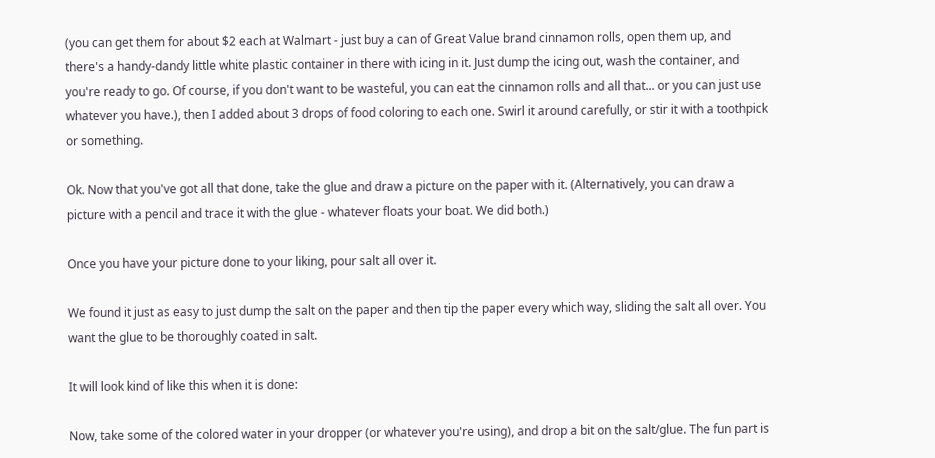(you can get them for about $2 each at Walmart - just buy a can of Great Value brand cinnamon rolls, open them up, and there's a handy-dandy little white plastic container in there with icing in it. Just dump the icing out, wash the container, and you're ready to go. Of course, if you don't want to be wasteful, you can eat the cinnamon rolls and all that... or you can just use whatever you have.), then I added about 3 drops of food coloring to each one. Swirl it around carefully, or stir it with a toothpick or something.

Ok. Now that you've got all that done, take the glue and draw a picture on the paper with it. (Alternatively, you can draw a picture with a pencil and trace it with the glue - whatever floats your boat. We did both.)

Once you have your picture done to your liking, pour salt all over it.

We found it just as easy to just dump the salt on the paper and then tip the paper every which way, sliding the salt all over. You want the glue to be thoroughly coated in salt.

It will look kind of like this when it is done:

Now, take some of the colored water in your dropper (or whatever you're using), and drop a bit on the salt/glue. The fun part is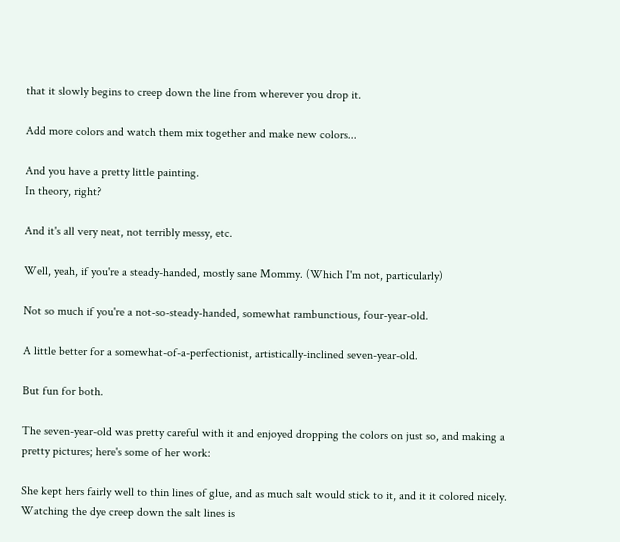that it slowly begins to creep down the line from wherever you drop it.

Add more colors and watch them mix together and make new colors...

And you have a pretty little painting.
In theory, right?

And it's all very neat, not terribly messy, etc.

Well, yeah, if you're a steady-handed, mostly sane Mommy. (Which I'm not, particularly)

Not so much if you're a not-so-steady-handed, somewhat rambunctious, four-year-old.

A little better for a somewhat-of-a-perfectionist, artistically-inclined seven-year-old.

But fun for both.

The seven-year-old was pretty careful with it and enjoyed dropping the colors on just so, and making a pretty pictures; here's some of her work:

She kept hers fairly well to thin lines of glue, and as much salt would stick to it, and it it colored nicely. Watching the dye creep down the salt lines is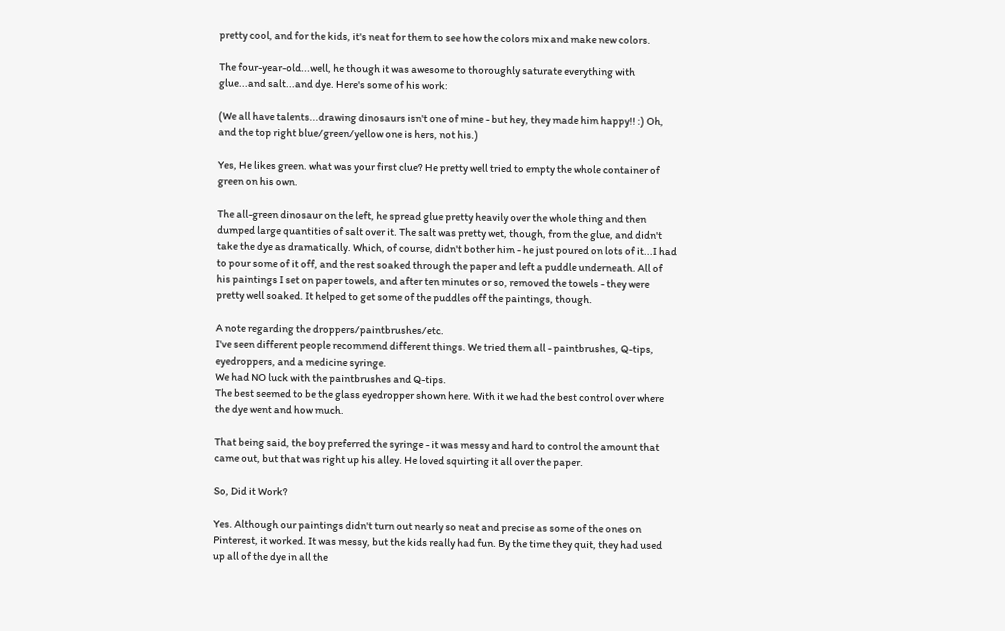pretty cool, and for the kids, it's neat for them to see how the colors mix and make new colors.

The four-year-old...well, he though it was awesome to thoroughly saturate everything with glue...and salt...and dye. Here's some of his work:

(We all have talents...drawing dinosaurs isn't one of mine - but hey, they made him happy!! :) Oh, and the top right blue/green/yellow one is hers, not his.)

Yes, He likes green. what was your first clue? He pretty well tried to empty the whole container of green on his own.

The all-green dinosaur on the left, he spread glue pretty heavily over the whole thing and then dumped large quantities of salt over it. The salt was pretty wet, though, from the glue, and didn't take the dye as dramatically. Which, of course, didn't bother him - he just poured on lots of it...I had to pour some of it off, and the rest soaked through the paper and left a puddle underneath. All of his paintings I set on paper towels, and after ten minutes or so, removed the towels - they were pretty well soaked. It helped to get some of the puddles off the paintings, though.

A note regarding the droppers/paintbrushes/etc.
I've seen different people recommend different things. We tried them all - paintbrushes, Q-tips, eyedroppers, and a medicine syringe.
We had NO luck with the paintbrushes and Q-tips.
The best seemed to be the glass eyedropper shown here. With it we had the best control over where the dye went and how much.

That being said, the boy preferred the syringe - it was messy and hard to control the amount that came out, but that was right up his alley. He loved squirting it all over the paper.

So, Did it Work?

Yes. Although our paintings didn't turn out nearly so neat and precise as some of the ones on Pinterest, it worked. It was messy, but the kids really had fun. By the time they quit, they had used up all of the dye in all the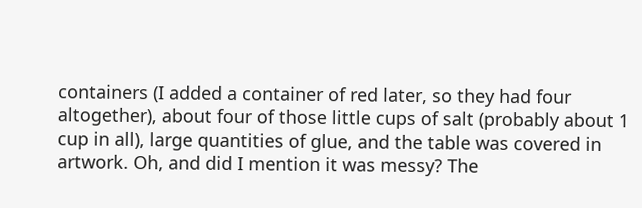containers (I added a container of red later, so they had four altogether), about four of those little cups of salt (probably about 1 cup in all), large quantities of glue, and the table was covered in artwork. Oh, and did I mention it was messy? The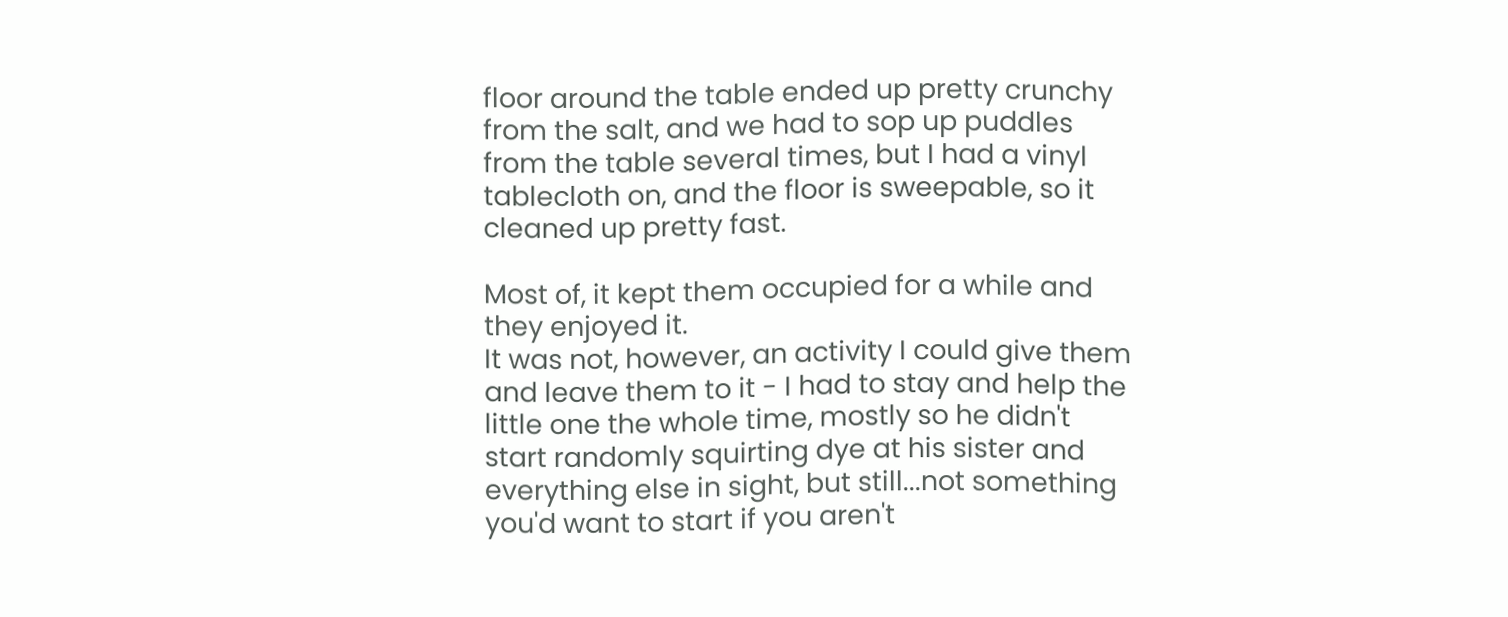floor around the table ended up pretty crunchy from the salt, and we had to sop up puddles from the table several times, but I had a vinyl tablecloth on, and the floor is sweepable, so it cleaned up pretty fast.

Most of, it kept them occupied for a while and they enjoyed it.
It was not, however, an activity I could give them and leave them to it - I had to stay and help the little one the whole time, mostly so he didn't start randomly squirting dye at his sister and everything else in sight, but still...not something you'd want to start if you aren't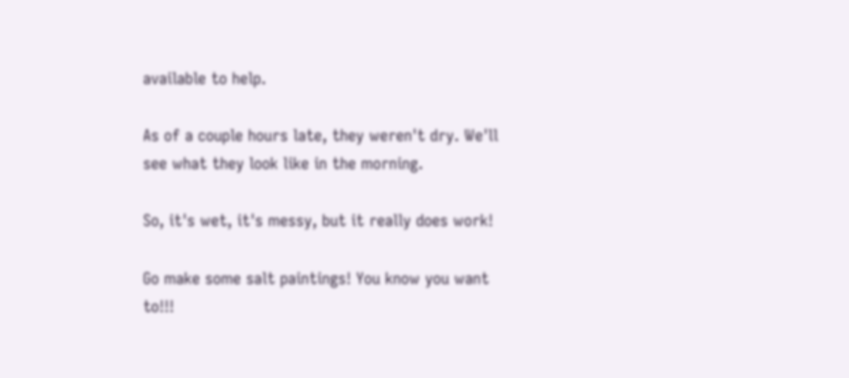available to help.

As of a couple hours late, they weren't dry. We'll see what they look like in the morning.

So, it's wet, it's messy, but it really does work!

Go make some salt paintings! You know you want to!!!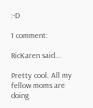:-D

1 comment:

RicKaren said...

Pretty cool. All my fellow moms are doing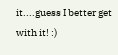it....guess I better get with it! :)